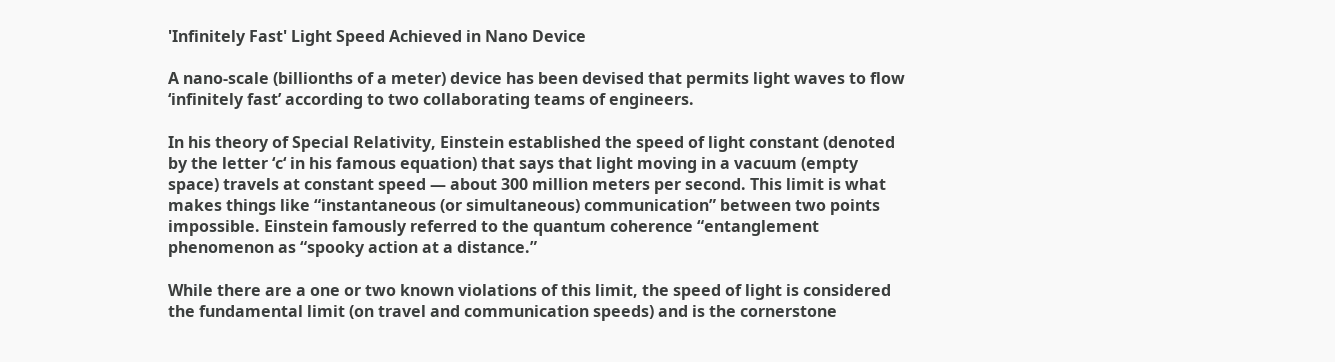'Infinitely Fast' Light Speed Achieved in Nano Device

A nano-scale (billionths of a meter) device has been devised that permits light waves to flow ‘infinitely fast’ according to two collaborating teams of engineers.

In his theory of Special Relativity, Einstein established the speed of light constant (denoted by the letter ‘c‘ in his famous equation) that says that light moving in a vacuum (empty space) travels at constant speed — about 300 million meters per second. This limit is what makes things like “instantaneous (or simultaneous) communication” between two points impossible. Einstein famously referred to the quantum coherence “entanglement phenomenon as “spooky action at a distance.”

While there are a one or two known violations of this limit, the speed of light is considered the fundamental limit (on travel and communication speeds) and is the cornerstone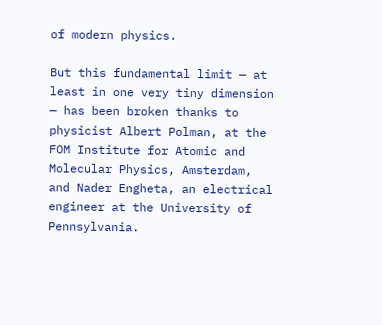of modern physics.

But this fundamental limit — at least in one very tiny dimension — has been broken thanks to physicist Albert Polman, at the FOM Institute for Atomic and Molecular Physics, Amsterdam, and Nader Engheta, an electrical engineer at the University of Pennsylvania.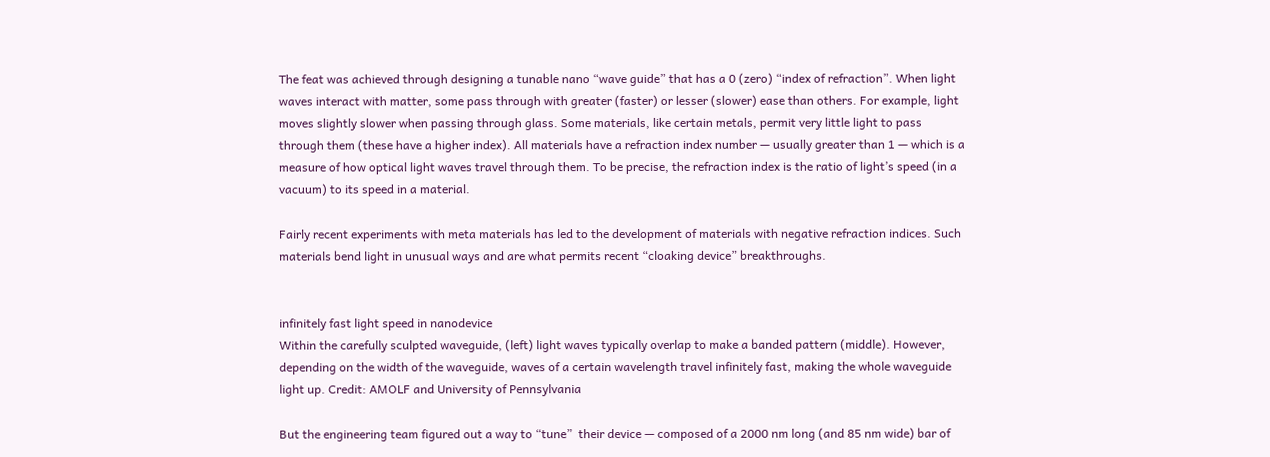The feat was achieved through designing a tunable nano “wave guide” that has a 0 (zero) “index of refraction”. When light waves interact with matter, some pass through with greater (faster) or lesser (slower) ease than others. For example, light moves slightly slower when passing through glass. Some materials, like certain metals, permit very little light to pass through them (these have a higher index). All materials have a refraction index number — usually greater than 1 — which is a measure of how optical light waves travel through them. To be precise, the refraction index is the ratio of light’s speed (in a vacuum) to its speed in a material.

Fairly recent experiments with meta materials has led to the development of materials with negative refraction indices. Such materials bend light in unusual ways and are what permits recent “cloaking device” breakthroughs.


infinitely fast light speed in nanodevice
Within the carefully sculpted waveguide, (left) light waves typically overlap to make a banded pattern (middle). However, depending on the width of the waveguide, waves of a certain wavelength travel infinitely fast, making the whole waveguide light up. Credit: AMOLF and University of Pennsylvania

But the engineering team figured out a way to “tune”  their device — composed of a 2000 nm long (and 85 nm wide) bar of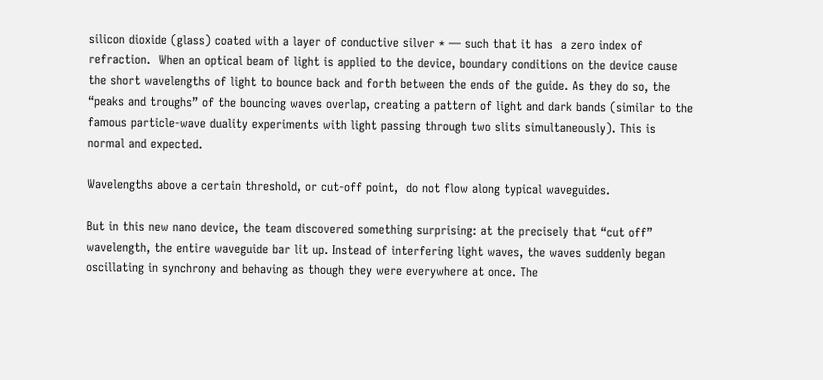silicon dioxide (glass) coated with a layer of conductive silver * — such that it has  a zero index of refraction.  When an optical beam of light is applied to the device, boundary conditions on the device cause the short wavelengths of light to bounce back and forth between the ends of the guide. As they do so, the “peaks and troughs” of the bouncing waves overlap, creating a pattern of light and dark bands (similar to the famous particle-wave duality experiments with light passing through two slits simultaneously). This is normal and expected.

Wavelengths above a certain threshold, or cut-off point,  do not flow along typical waveguides.

But in this new nano device, the team discovered something surprising: at the precisely that “cut off” wavelength, the entire waveguide bar lit up. Instead of interfering light waves, the waves suddenly began oscillating in synchrony and behaving as though they were everywhere at once. The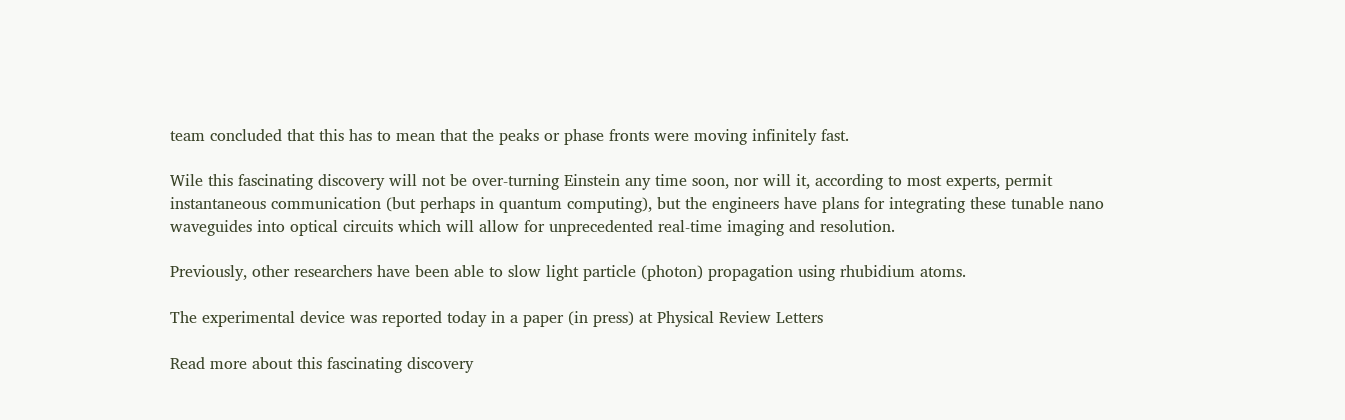team concluded that this has to mean that the peaks or phase fronts were moving infinitely fast.

Wile this fascinating discovery will not be over-turning Einstein any time soon, nor will it, according to most experts, permit instantaneous communication (but perhaps in quantum computing), but the engineers have plans for integrating these tunable nano waveguides into optical circuits which will allow for unprecedented real-time imaging and resolution.

Previously, other researchers have been able to slow light particle (photon) propagation using rhubidium atoms.

The experimental device was reported today in a paper (in press) at Physical Review Letters

Read more about this fascinating discovery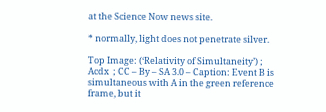at the Science Now news site.

* normally, light does not penetrate silver.

Top Image: (‘Relativity of Simultaneity’) ; Acdx  ; CC – By – SA 3.0 – Caption: Event B is simultaneous with A in the green reference frame, but it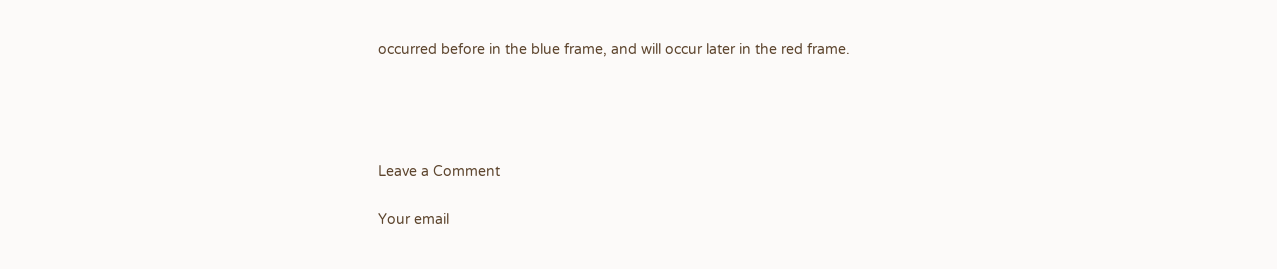occurred before in the blue frame, and will occur later in the red frame.




Leave a Comment

Your email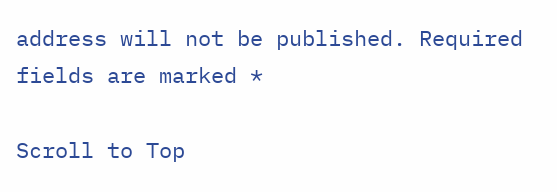address will not be published. Required fields are marked *

Scroll to Top